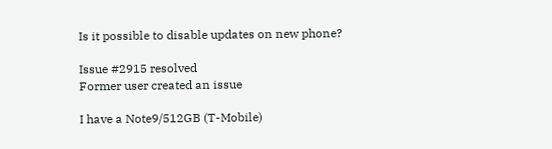Is it possible to disable updates on new phone?

Issue #2915 resolved
Former user created an issue

I have a Note9/512GB (T-Mobile)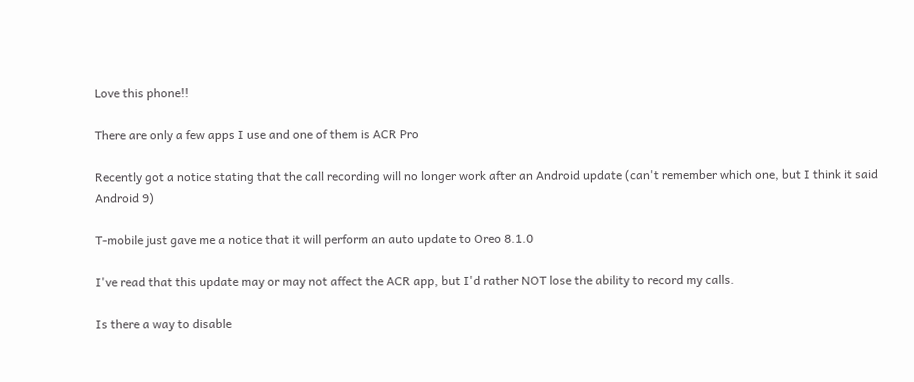Love this phone!!

There are only a few apps I use and one of them is ACR Pro

Recently got a notice stating that the call recording will no longer work after an Android update (can't remember which one, but I think it said Android 9)

T-mobile just gave me a notice that it will perform an auto update to Oreo 8.1.0

I've read that this update may or may not affect the ACR app, but I'd rather NOT lose the ability to record my calls.

Is there a way to disable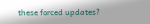these forced updates?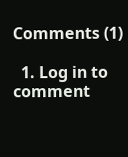Comments (1)

  1. Log in to comment